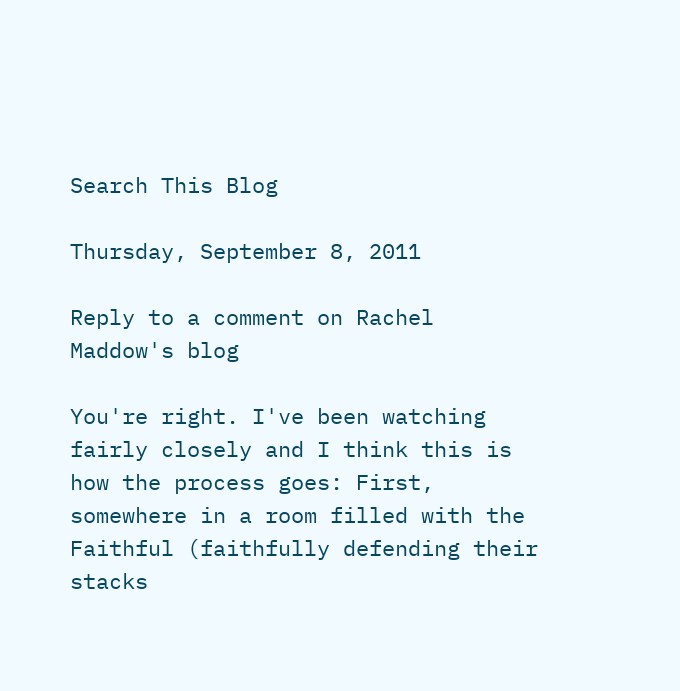Search This Blog

Thursday, September 8, 2011

Reply to a comment on Rachel Maddow's blog

You're right. I've been watching fairly closely and I think this is how the process goes: First, somewhere in a room filled with the Faithful (faithfully defending their stacks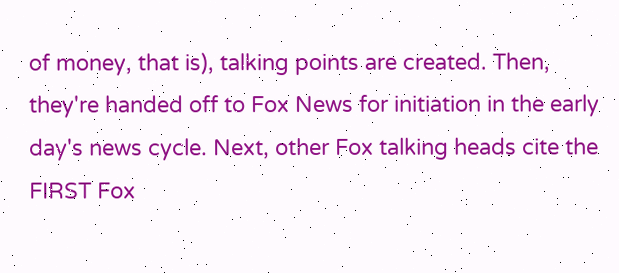of money, that is), talking points are created. Then, they're handed off to Fox News for initiation in the early day's news cycle. Next, other Fox talking heads cite the FIRST Fox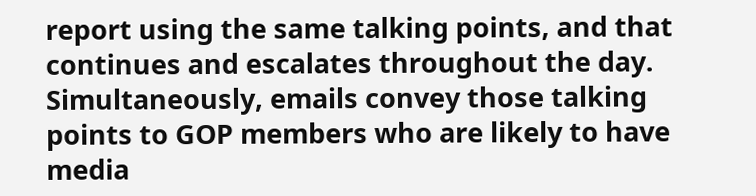report using the same talking points, and that continues and escalates throughout the day. Simultaneously, emails convey those talking points to GOP members who are likely to have media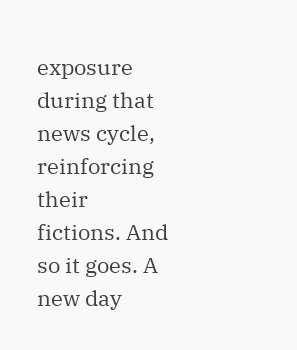exposure during that news cycle, reinforcing their fictions. And so it goes. A new day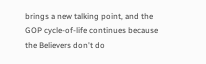brings a new talking point, and the GOP cycle-of-life continues because the Believers don't do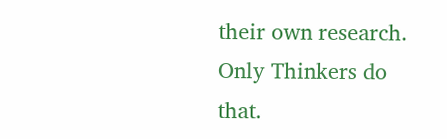their own research. Only Thinkers do that.